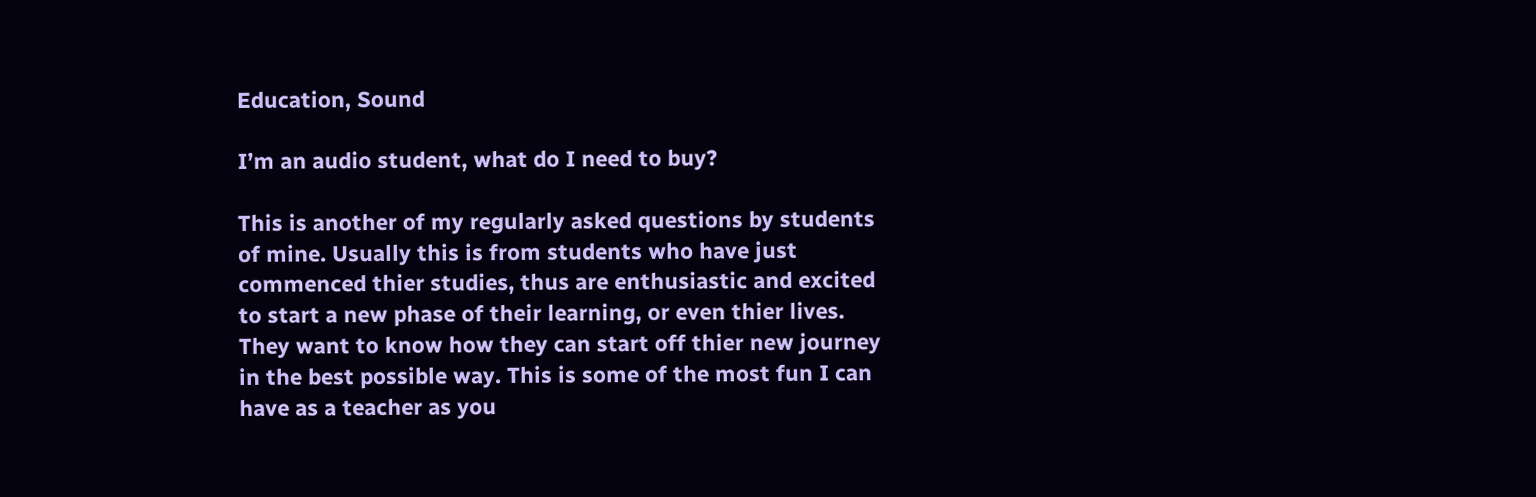Education, Sound

I’m an audio student, what do I need to buy?

This is another of my regularly asked questions by students of mine. Usually this is from students who have just commenced thier studies, thus are enthusiastic and excited to start a new phase of their learning, or even thier lives. They want to know how they can start off thier new journey in the best possible way. This is some of the most fun I can have as a teacher as you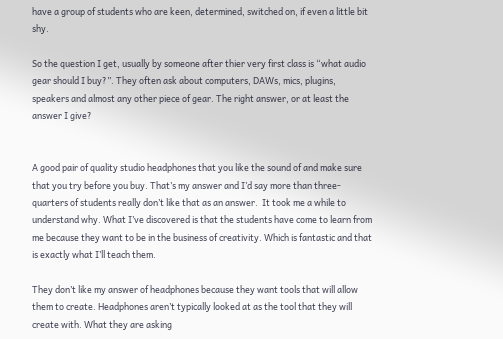have a group of students who are keen, determined, switched on, if even a little bit shy.

So the question I get, usually by someone after thier very first class is “what audio gear should I buy?”. They often ask about computers, DAWs, mics, plugins, speakers and almost any other piece of gear. The right answer, or at least the answer I give?


A good pair of quality studio headphones that you like the sound of and make sure that you try before you buy. That’s my answer and I’d say more than three-quarters of students really don’t like that as an answer.  It took me a while to understand why. What I’ve discovered is that the students have come to learn from me because they want to be in the business of creativity. Which is fantastic and that is exactly what I’ll teach them.

They don’t like my answer of headphones because they want tools that will allow them to create. Headphones aren’t typically looked at as the tool that they will create with. What they are asking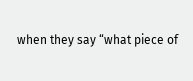when they say “what piece of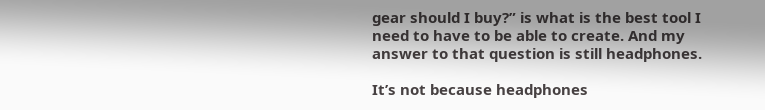gear should I buy?” is what is the best tool I need to have to be able to create. And my answer to that question is still headphones.

It’s not because headphones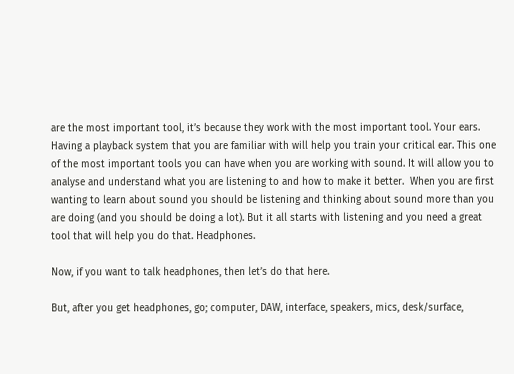are the most important tool, it’s because they work with the most important tool. Your ears. Having a playback system that you are familiar with will help you train your critical ear. This one of the most important tools you can have when you are working with sound. It will allow you to analyse and understand what you are listening to and how to make it better.  When you are first wanting to learn about sound you should be listening and thinking about sound more than you are doing (and you should be doing a lot). But it all starts with listening and you need a great tool that will help you do that. Headphones.

Now, if you want to talk headphones, then let’s do that here.

But, after you get headphones, go; computer, DAW, interface, speakers, mics, desk/surface,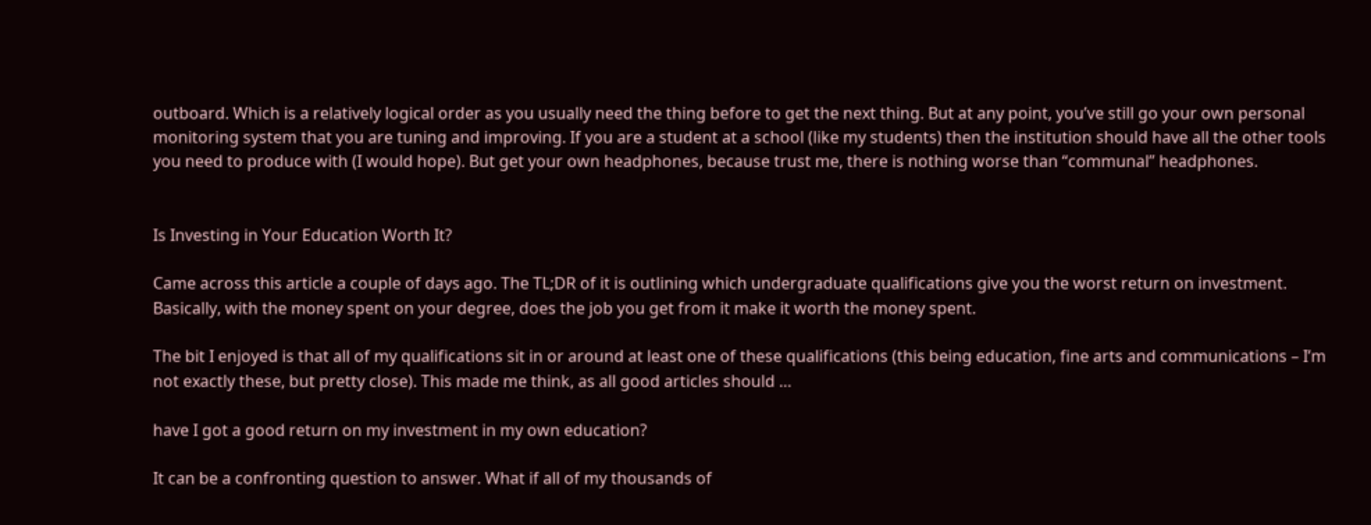outboard. Which is a relatively logical order as you usually need the thing before to get the next thing. But at any point, you’ve still go your own personal monitoring system that you are tuning and improving. If you are a student at a school (like my students) then the institution should have all the other tools you need to produce with (I would hope). But get your own headphones, because trust me, there is nothing worse than “communal” headphones.


Is Investing in Your Education Worth It?

Came across this article a couple of days ago. The TL;DR of it is outlining which undergraduate qualifications give you the worst return on investment. Basically, with the money spent on your degree, does the job you get from it make it worth the money spent.

The bit I enjoyed is that all of my qualifications sit in or around at least one of these qualifications (this being education, fine arts and communications – I’m not exactly these, but pretty close). This made me think, as all good articles should …

have I got a good return on my investment in my own education?

It can be a confronting question to answer. What if all of my thousands of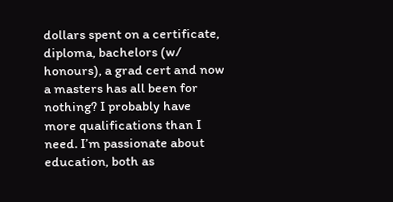dollars spent on a certificate, diploma, bachelors (w/ honours), a grad cert and now a masters has all been for nothing? I probably have more qualifications than I need. I’m passionate about education, both as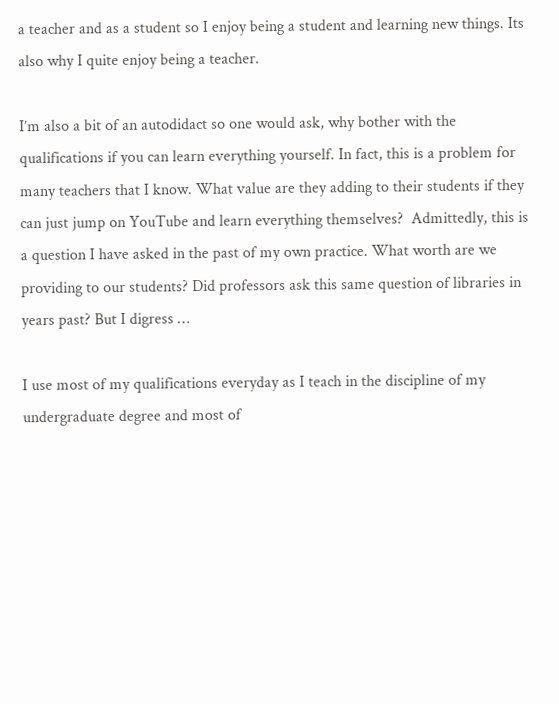a teacher and as a student so I enjoy being a student and learning new things. Its also why I quite enjoy being a teacher.

I’m also a bit of an autodidact so one would ask, why bother with the qualifications if you can learn everything yourself. In fact, this is a problem for many teachers that I know. What value are they adding to their students if they can just jump on YouTube and learn everything themselves?  Admittedly, this is a question I have asked in the past of my own practice. What worth are we providing to our students? Did professors ask this same question of libraries in years past? But I digress …

I use most of my qualifications everyday as I teach in the discipline of my undergraduate degree and most of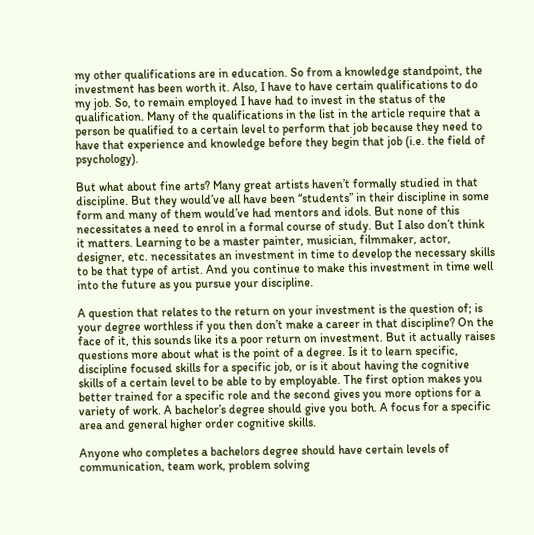my other qualifications are in education. So from a knowledge standpoint, the investment has been worth it. Also, I have to have certain qualifications to do my job. So, to remain employed I have had to invest in the status of the qualification. Many of the qualifications in the list in the article require that a person be qualified to a certain level to perform that job because they need to have that experience and knowledge before they begin that job (i.e. the field of psychology).

But what about fine arts? Many great artists haven’t formally studied in that discipline. But they would’ve all have been “students” in their discipline in some form and many of them would’ve had mentors and idols. But none of this necessitates a need to enrol in a formal course of study. But I also don’t think it matters. Learning to be a master painter, musician, filmmaker, actor, designer, etc. necessitates an investment in time to develop the necessary skills to be that type of artist. And you continue to make this investment in time well into the future as you pursue your discipline.

A question that relates to the return on your investment is the question of; is your degree worthless if you then don’t make a career in that discipline? On the face of it, this sounds like its a poor return on investment. But it actually raises questions more about what is the point of a degree. Is it to learn specific, discipline focused skills for a specific job, or is it about having the cognitive skills of a certain level to be able to by employable. The first option makes you better trained for a specific role and the second gives you more options for a variety of work. A bachelor’s degree should give you both. A focus for a specific area and general higher order cognitive skills.

Anyone who completes a bachelors degree should have certain levels of communication, team work, problem solving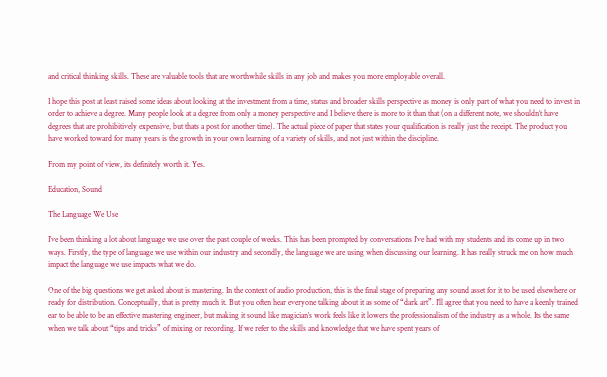and critical thinking skills. These are valuable tools that are worthwhile skills in any job and makes you more employable overall.

I hope this post at least raised some ideas about looking at the investment from a time, status and broader skills perspective as money is only part of what you need to invest in order to achieve a degree. Many people look at a degree from only a money perspective and I believe there is more to it than that (on a different note, we shouldn’t have degrees that are prohibitively expensive, but thats a post for another time). The actual piece of paper that states your qualification is really just the receipt. The product you have worked toward for many years is the growth in your own learning of a variety of skills, and not just within the discipline.

From my point of view, its definitely worth it. Yes.

Education, Sound

The Language We Use

I’ve been thinking a lot about language we use over the past couple of weeks. This has been prompted by conversations I’ve had with my students and its come up in two ways. Firstly, the type of language we use within our industry and secondly, the language we are using when discussing our learning. It has really struck me on how much impact the language we use impacts what we do.

One of the big questions we get asked about is mastering. In the context of audio production, this is the final stage of preparing any sound asset for it to be used elsewhere or ready for distribution. Conceptually, that is pretty much it. But you often hear everyone talking about it as some of “dark art”. I’ll agree that you need to have a keenly trained ear to be able to be an effective mastering engineer, but making it sound like magician’s work feels like it lowers the professionalism of the industry as a whole. Its the same when we talk about “tips and tricks” of mixing or recording. If we refer to the skills and knowledge that we have spent years of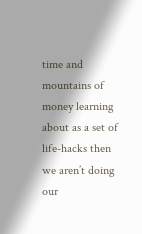time and mountains of money learning about as a set of life-hacks then we aren’t doing our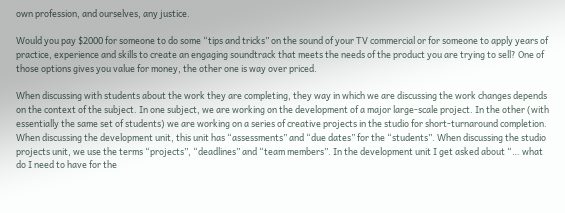own profession, and ourselves, any justice.

Would you pay $2000 for someone to do some “tips and tricks” on the sound of your TV commercial or for someone to apply years of practice, experience and skills to create an engaging soundtrack that meets the needs of the product you are trying to sell? One of those options gives you value for money, the other one is way over priced.

When discussing with students about the work they are completing, they way in which we are discussing the work changes depends on the context of the subject. In one subject, we are working on the development of a major large-scale project. In the other (with essentially the same set of students) we are working on a series of creative projects in the studio for short-turnaround completion. When discussing the development unit, this unit has “assessments” and “due dates” for the “students”. When discussing the studio projects unit, we use the terms “projects”, “deadlines” and “team members”. In the development unit I get asked about “… what do I need to have for the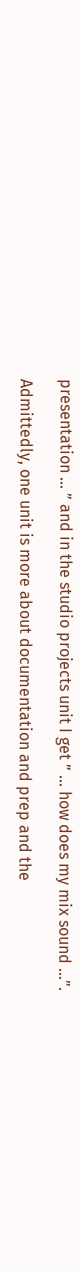presentation … ” and in the studio projects unit I get ” … how does my mix sound …”.

Admittedly, one unit is more about documentation and prep and the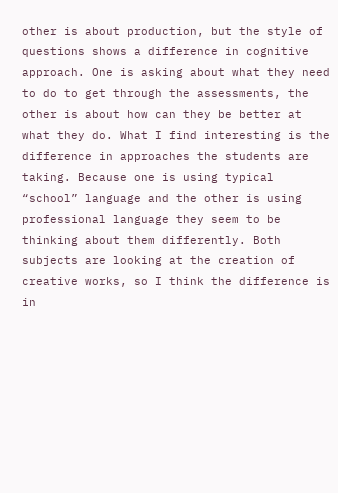other is about production, but the style of questions shows a difference in cognitive approach. One is asking about what they need to do to get through the assessments, the other is about how can they be better at what they do. What I find interesting is the difference in approaches the students are taking. Because one is using typical “school” language and the other is using professional language they seem to be thinking about them differently. Both subjects are looking at the creation of creative works, so I think the difference is in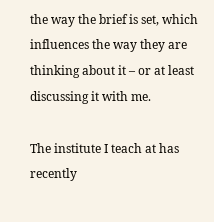the way the brief is set, which influences the way they are thinking about it – or at least discussing it with me.

The institute I teach at has recently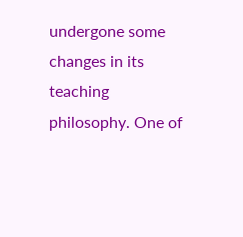undergone some changes in its teaching philosophy. One of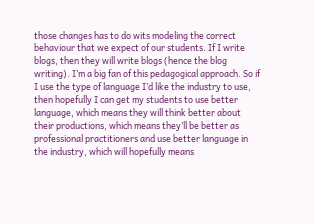those changes has to do wits modeling the correct behaviour that we expect of our students. If I write blogs, then they will write blogs (hence the blog writing). I’m a big fan of this pedagogical approach. So if I use the type of language I’d like the industry to use, then hopefully I can get my students to use better language, which means they will think better about their productions, which means they’ll be better as professional practitioners and use better language in the industry, which will hopefully means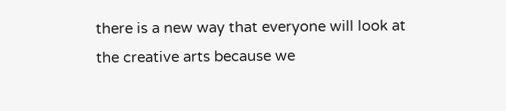there is a new way that everyone will look at the creative arts because we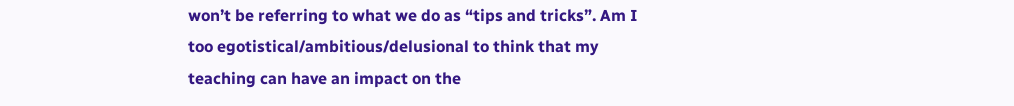won’t be referring to what we do as “tips and tricks”. Am I too egotistical/ambitious/delusional to think that my teaching can have an impact on the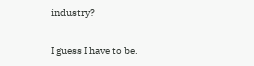industry?

I guess I have to be.